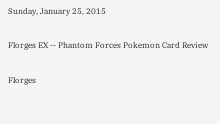Sunday, January 25, 2015

Florges EX -- Phantom Forces Pokemon Card Review

Florges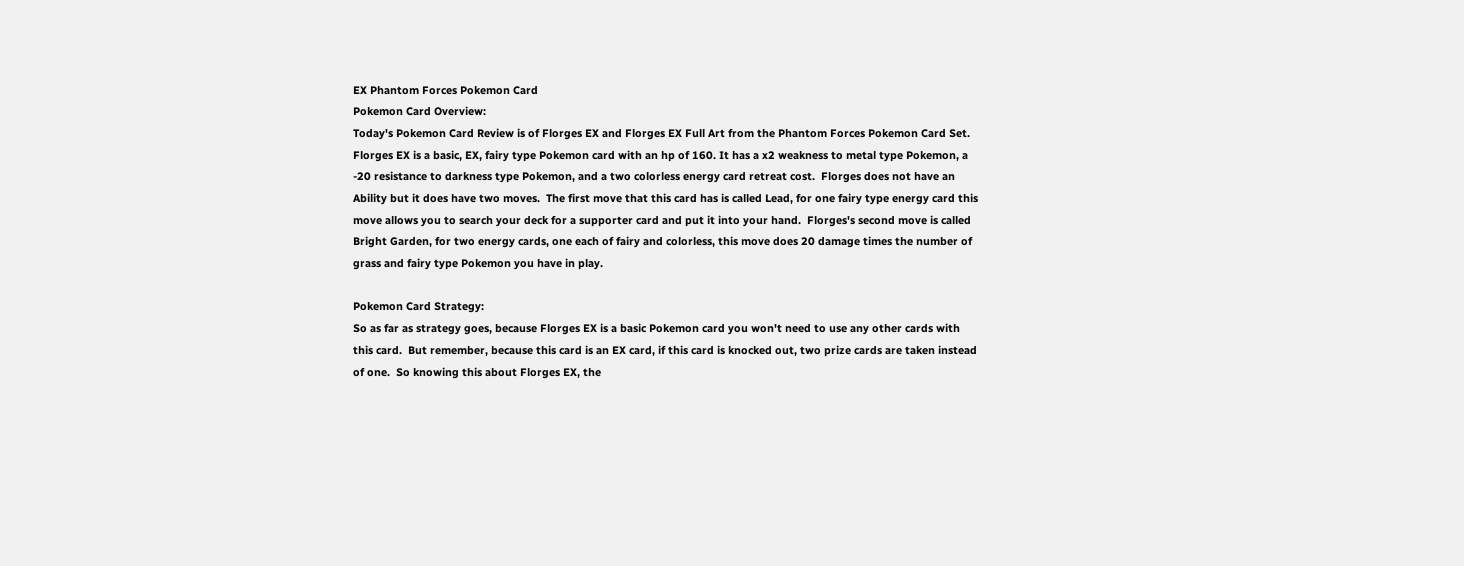EX Phantom Forces Pokemon Card
Pokemon Card Overview:
Today's Pokemon Card Review is of Florges EX and Florges EX Full Art from the Phantom Forces Pokemon Card Set.  Florges EX is a basic, EX, fairy type Pokemon card with an hp of 160. It has a x2 weakness to metal type Pokemon, a -20 resistance to darkness type Pokemon, and a two colorless energy card retreat cost.  Florges does not have an Ability but it does have two moves.  The first move that this card has is called Lead, for one fairy type energy card this move allows you to search your deck for a supporter card and put it into your hand.  Florges's second move is called Bright Garden, for two energy cards, one each of fairy and colorless, this move does 20 damage times the number of grass and fairy type Pokemon you have in play.

Pokemon Card Strategy:
So as far as strategy goes, because Florges EX is a basic Pokemon card you won't need to use any other cards with this card.  But remember, because this card is an EX card, if this card is knocked out, two prize cards are taken instead of one.  So knowing this about Florges EX, the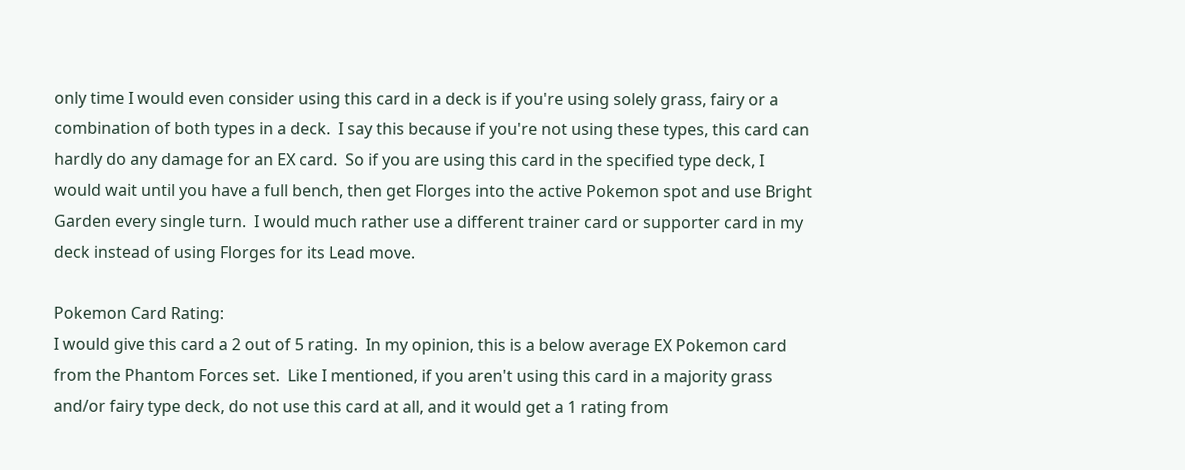only time I would even consider using this card in a deck is if you're using solely grass, fairy or a combination of both types in a deck.  I say this because if you're not using these types, this card can hardly do any damage for an EX card.  So if you are using this card in the specified type deck, I would wait until you have a full bench, then get Florges into the active Pokemon spot and use Bright Garden every single turn.  I would much rather use a different trainer card or supporter card in my deck instead of using Florges for its Lead move.

Pokemon Card Rating:
I would give this card a 2 out of 5 rating.  In my opinion, this is a below average EX Pokemon card from the Phantom Forces set.  Like I mentioned, if you aren't using this card in a majority grass and/or fairy type deck, do not use this card at all, and it would get a 1 rating from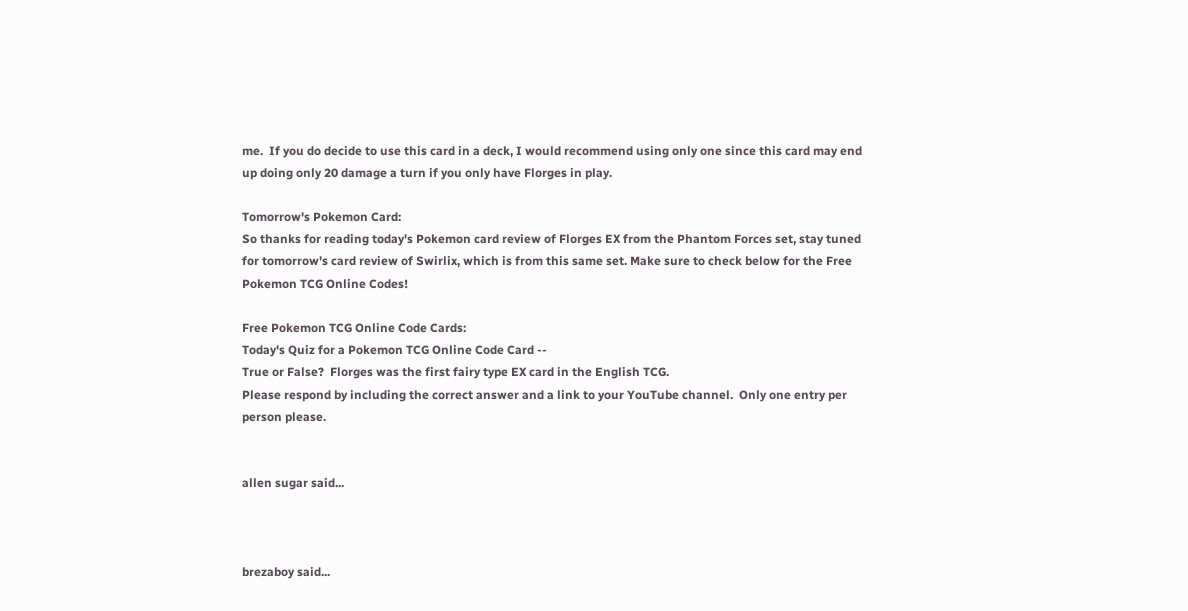me.  If you do decide to use this card in a deck, I would recommend using only one since this card may end up doing only 20 damage a turn if you only have Florges in play.

Tomorrow's Pokemon Card:
So thanks for reading today's Pokemon card review of Florges EX from the Phantom Forces set, stay tuned for tomorrow's card review of Swirlix, which is from this same set. Make sure to check below for the Free Pokemon TCG Online Codes!

Free Pokemon TCG Online Code Cards:
Today's Quiz for a Pokemon TCG Online Code Card --
True or False?  Florges was the first fairy type EX card in the English TCG.
Please respond by including the correct answer and a link to your YouTube channel.  Only one entry per person please.


allen sugar said...



brezaboy said...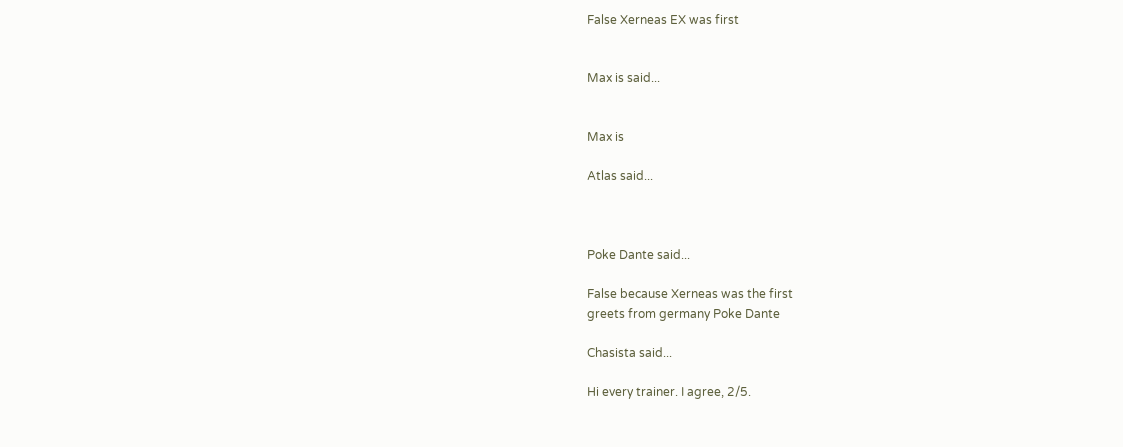False Xerneas EX was first


Max is said...


Max is

Atlas said...



Poke Dante said...

False because Xerneas was the first
greets from germany Poke Dante

Chasista said...

Hi every trainer. I agree, 2/5.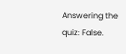Answering the quiz: False.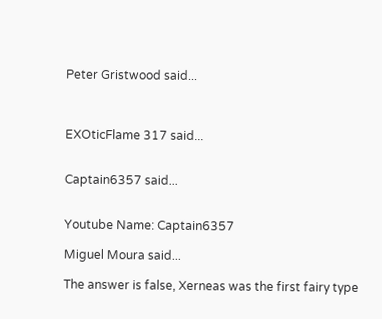Peter Gristwood said...



EXOticFlame 317 said...


Captain6357 said...


Youtube Name: Captain6357

Miguel Moura said...

The answer is false, Xerneas was the first fairy type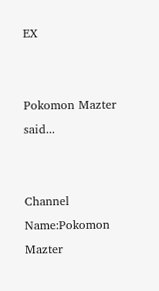EX


Pokomon Mazter said...


Channel Name:Pokomon Mazter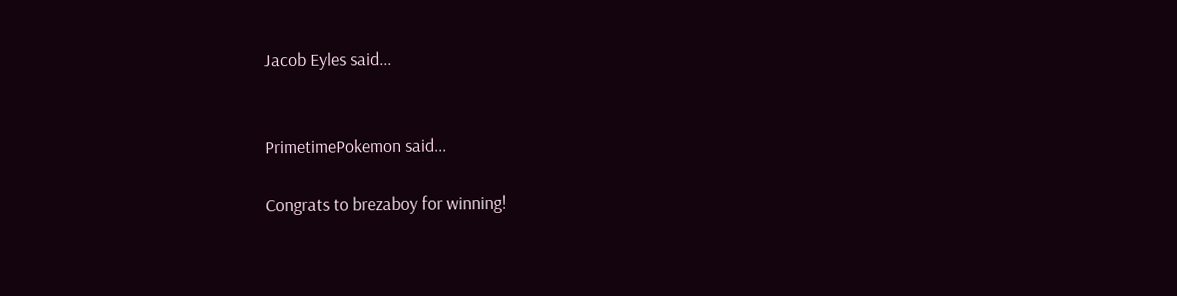Jacob Eyles said...


PrimetimePokemon said...

Congrats to brezaboy for winning!